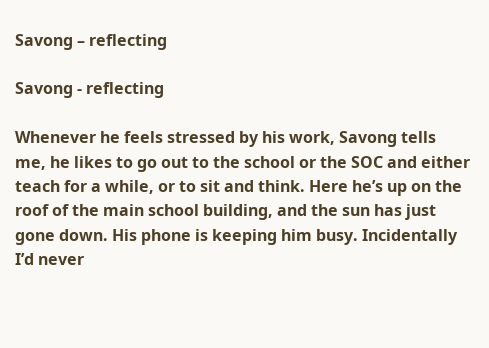Savong – reflecting

Savong - reflecting

Whenever he feels stressed by his work, Savong tells me, he likes to go out to the school or the SOC and either teach for a while, or to sit and think. Here he’s up on the roof of the main school building, and the sun has just gone down. His phone is keeping him busy. Incidentally I’d never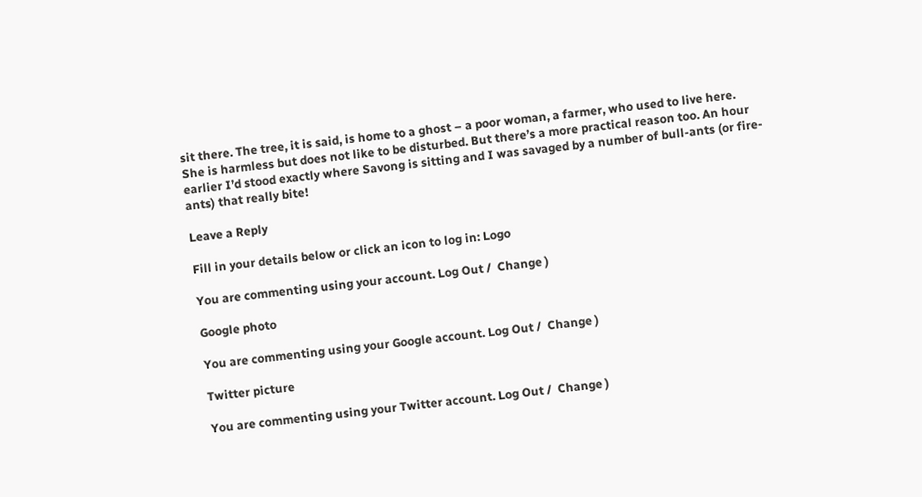sit there. The tree, it is said, is home to a ghost – a poor woman, a farmer, who used to live here. She is harmless but does not like to be disturbed. But there’s a more practical reason too. An hour earlier I’d stood exactly where Savong is sitting and I was savaged by a number of bull-ants (or fire-ants) that really bite!

Leave a Reply

Fill in your details below or click an icon to log in: Logo

You are commenting using your account. Log Out /  Change )

Google photo

You are commenting using your Google account. Log Out /  Change )

Twitter picture

You are commenting using your Twitter account. Log Out /  Change )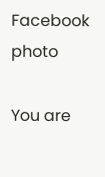Facebook photo

You are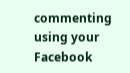commenting using your Facebook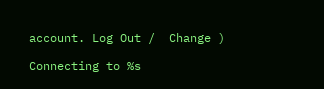account. Log Out /  Change )

Connecting to %s